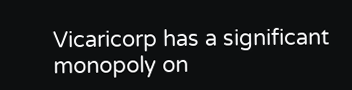Vicaricorp has a significant monopoly on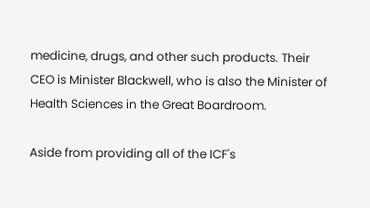medicine, drugs, and other such products. Their CEO is Minister Blackwell, who is also the Minister of Health Sciences in the Great Boardroom.

Aside from providing all of the ICF's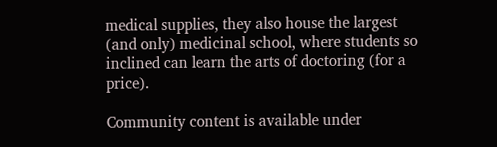medical supplies, they also house the largest (and only) medicinal school, where students so inclined can learn the arts of doctoring (for a price).

Community content is available under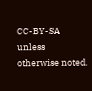CC-BY-SA unless otherwise noted.